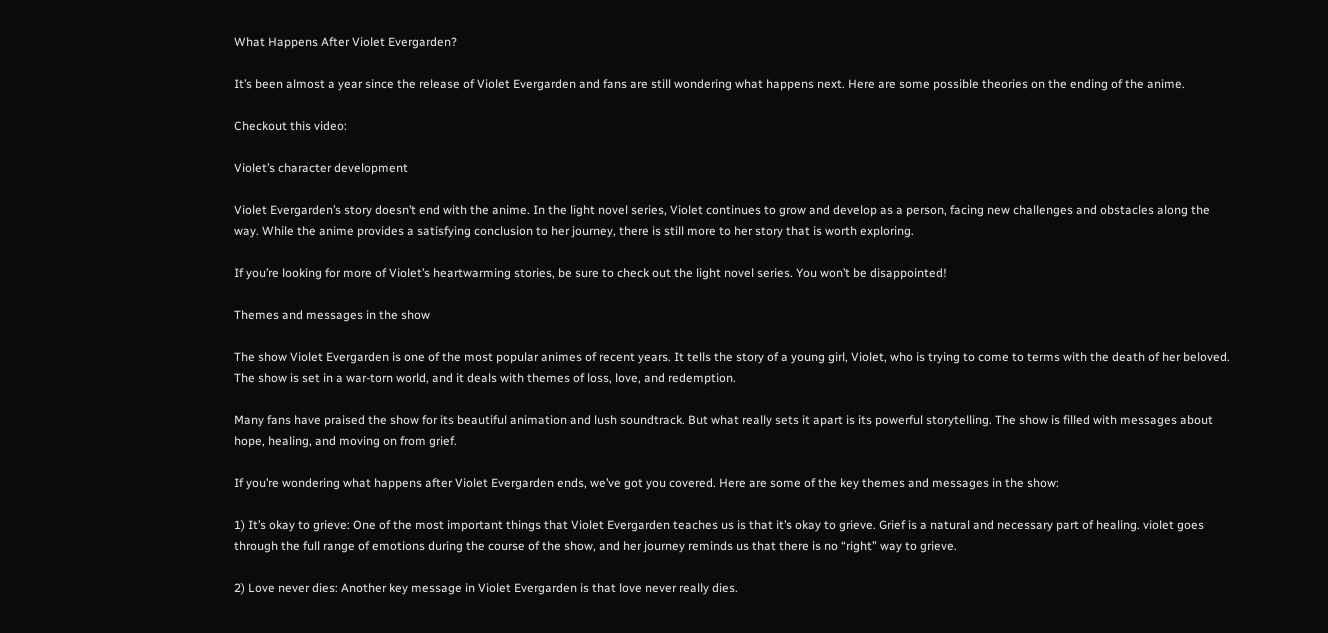What Happens After Violet Evergarden?

It’s been almost a year since the release of Violet Evergarden and fans are still wondering what happens next. Here are some possible theories on the ending of the anime.

Checkout this video:

Violet’s character development

Violet Evergarden’s story doesn’t end with the anime. In the light novel series, Violet continues to grow and develop as a person, facing new challenges and obstacles along the way. While the anime provides a satisfying conclusion to her journey, there is still more to her story that is worth exploring.

If you’re looking for more of Violet’s heartwarming stories, be sure to check out the light novel series. You won’t be disappointed!

Themes and messages in the show

The show Violet Evergarden is one of the most popular animes of recent years. It tells the story of a young girl, Violet, who is trying to come to terms with the death of her beloved. The show is set in a war-torn world, and it deals with themes of loss, love, and redemption.

Many fans have praised the show for its beautiful animation and lush soundtrack. But what really sets it apart is its powerful storytelling. The show is filled with messages about hope, healing, and moving on from grief.

If you’re wondering what happens after Violet Evergarden ends, we’ve got you covered. Here are some of the key themes and messages in the show:

1) It’s okay to grieve: One of the most important things that Violet Evergarden teaches us is that it’s okay to grieve. Grief is a natural and necessary part of healing. violet goes through the full range of emotions during the course of the show, and her journey reminds us that there is no “right” way to grieve.

2) Love never dies: Another key message in Violet Evergarden is that love never really dies.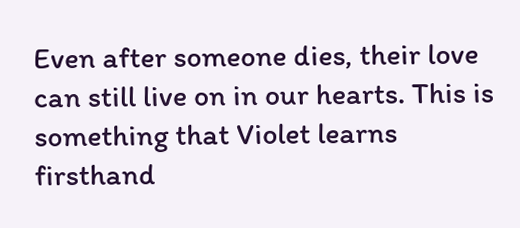Even after someone dies, their love can still live on in our hearts. This is something that Violet learns firsthand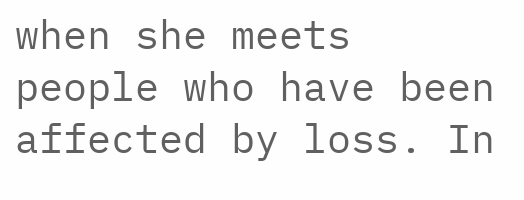when she meets people who have been affected by loss. In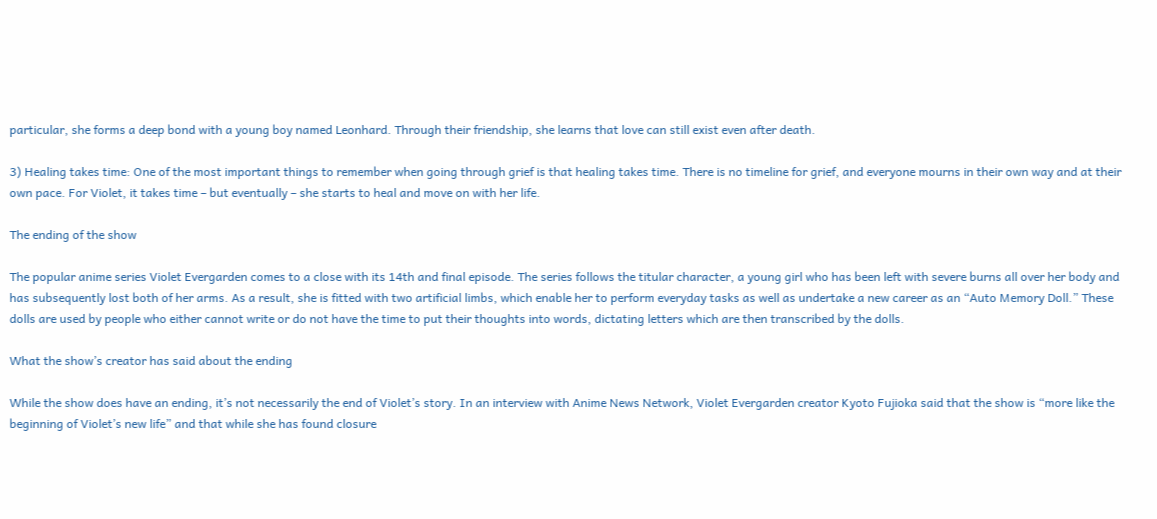particular, she forms a deep bond with a young boy named Leonhard. Through their friendship, she learns that love can still exist even after death.

3) Healing takes time: One of the most important things to remember when going through grief is that healing takes time. There is no timeline for grief, and everyone mourns in their own way and at their own pace. For Violet, it takes time – but eventually – she starts to heal and move on with her life.

The ending of the show

The popular anime series Violet Evergarden comes to a close with its 14th and final episode. The series follows the titular character, a young girl who has been left with severe burns all over her body and has subsequently lost both of her arms. As a result, she is fitted with two artificial limbs, which enable her to perform everyday tasks as well as undertake a new career as an “Auto Memory Doll.” These dolls are used by people who either cannot write or do not have the time to put their thoughts into words, dictating letters which are then transcribed by the dolls.

What the show’s creator has said about the ending

While the show does have an ending, it’s not necessarily the end of Violet’s story. In an interview with Anime News Network, Violet Evergarden creator Kyoto Fujioka said that the show is “more like the beginning of Violet’s new life” and that while she has found closure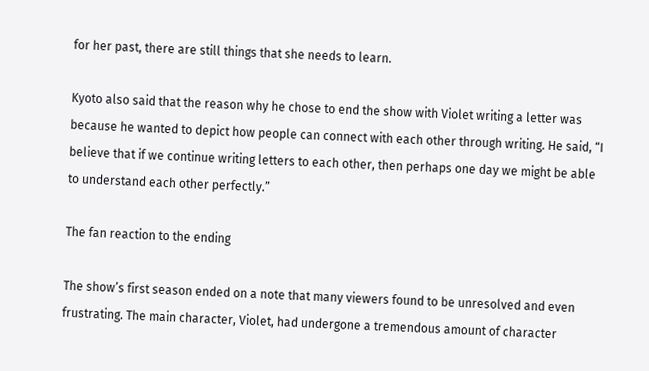for her past, there are still things that she needs to learn.

Kyoto also said that the reason why he chose to end the show with Violet writing a letter was because he wanted to depict how people can connect with each other through writing. He said, “I believe that if we continue writing letters to each other, then perhaps one day we might be able to understand each other perfectly.”

The fan reaction to the ending

The show’s first season ended on a note that many viewers found to be unresolved and even frustrating. The main character, Violet, had undergone a tremendous amount of character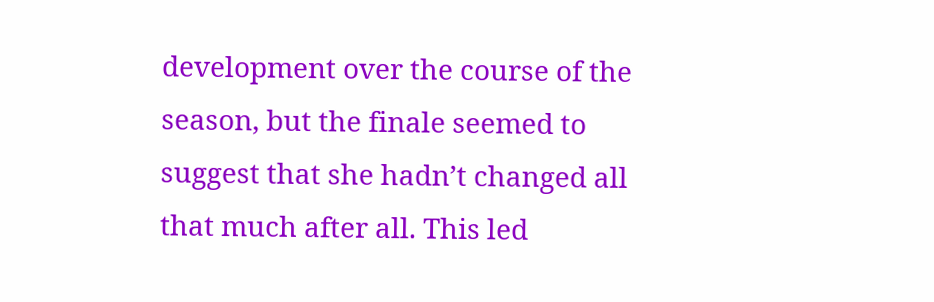development over the course of the season, but the finale seemed to suggest that she hadn’t changed all that much after all. This led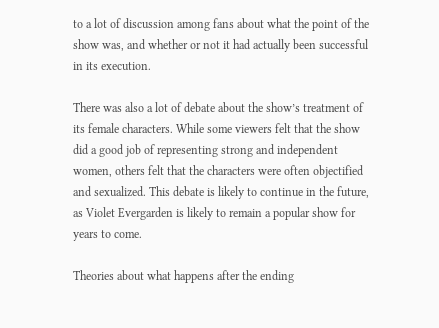to a lot of discussion among fans about what the point of the show was, and whether or not it had actually been successful in its execution.

There was also a lot of debate about the show’s treatment of its female characters. While some viewers felt that the show did a good job of representing strong and independent women, others felt that the characters were often objectified and sexualized. This debate is likely to continue in the future, as Violet Evergarden is likely to remain a popular show for years to come.

Theories about what happens after the ending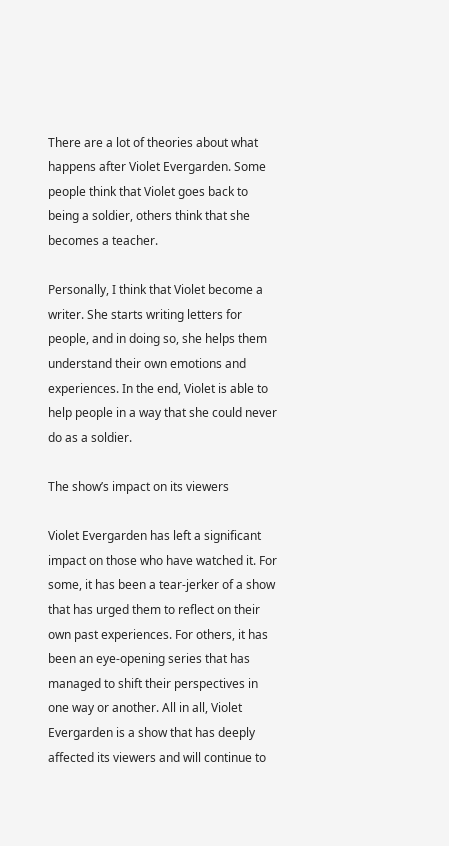There are a lot of theories about what happens after Violet Evergarden. Some people think that Violet goes back to being a soldier, others think that she becomes a teacher.

Personally, I think that Violet become a writer. She starts writing letters for people, and in doing so, she helps them understand their own emotions and experiences. In the end, Violet is able to help people in a way that she could never do as a soldier.

The show’s impact on its viewers

Violet Evergarden has left a significant impact on those who have watched it. For some, it has been a tear-jerker of a show that has urged them to reflect on their own past experiences. For others, it has been an eye-opening series that has managed to shift their perspectives in one way or another. All in all, Violet Evergarden is a show that has deeply affected its viewers and will continue to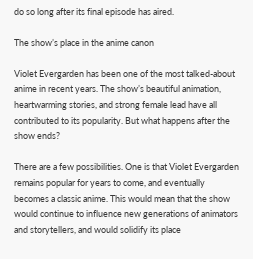do so long after its final episode has aired.

The show’s place in the anime canon

Violet Evergarden has been one of the most talked-about anime in recent years. The show’s beautiful animation, heartwarming stories, and strong female lead have all contributed to its popularity. But what happens after the show ends?

There are a few possibilities. One is that Violet Evergarden remains popular for years to come, and eventually becomes a classic anime. This would mean that the show would continue to influence new generations of animators and storytellers, and would solidify its place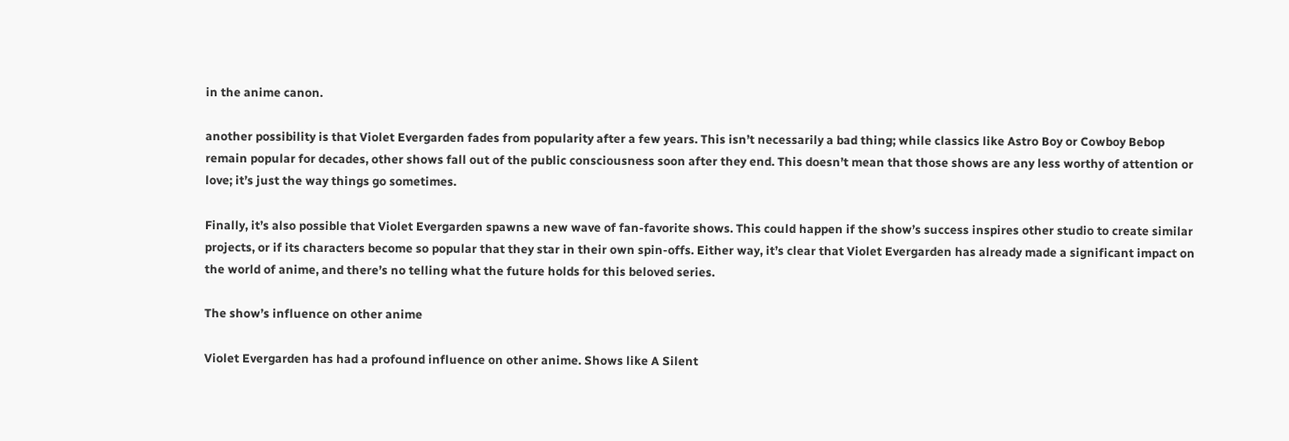in the anime canon.

another possibility is that Violet Evergarden fades from popularity after a few years. This isn’t necessarily a bad thing; while classics like Astro Boy or Cowboy Bebop remain popular for decades, other shows fall out of the public consciousness soon after they end. This doesn’t mean that those shows are any less worthy of attention or love; it’s just the way things go sometimes.

Finally, it’s also possible that Violet Evergarden spawns a new wave of fan-favorite shows. This could happen if the show’s success inspires other studio to create similar projects, or if its characters become so popular that they star in their own spin-offs. Either way, it’s clear that Violet Evergarden has already made a significant impact on the world of anime, and there’s no telling what the future holds for this beloved series.

The show’s influence on other anime

Violet Evergarden has had a profound influence on other anime. Shows like A Silent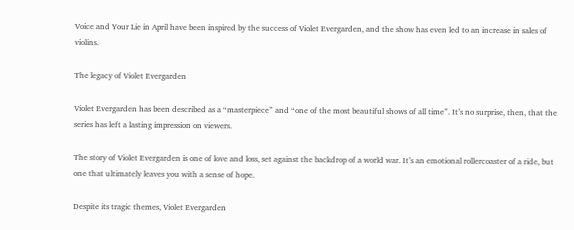Voice and Your Lie in April have been inspired by the success of Violet Evergarden, and the show has even led to an increase in sales of violins.

The legacy of Violet Evergarden

Violet Evergarden has been described as a “masterpiece” and “one of the most beautiful shows of all time”. It’s no surprise, then, that the series has left a lasting impression on viewers.

The story of Violet Evergarden is one of love and loss, set against the backdrop of a world war. It’s an emotional rollercoaster of a ride, but one that ultimately leaves you with a sense of hope.

Despite its tragic themes, Violet Evergarden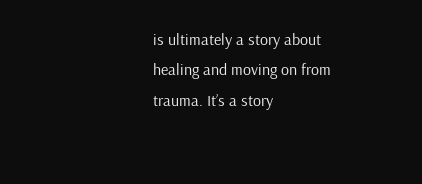is ultimately a story about healing and moving on from trauma. It’s a story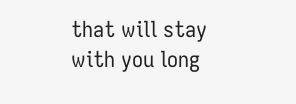that will stay with you long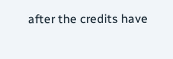after the credits have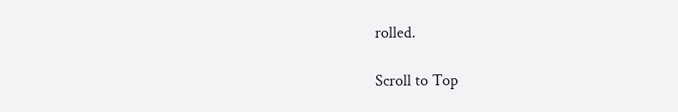rolled.

Scroll to Top